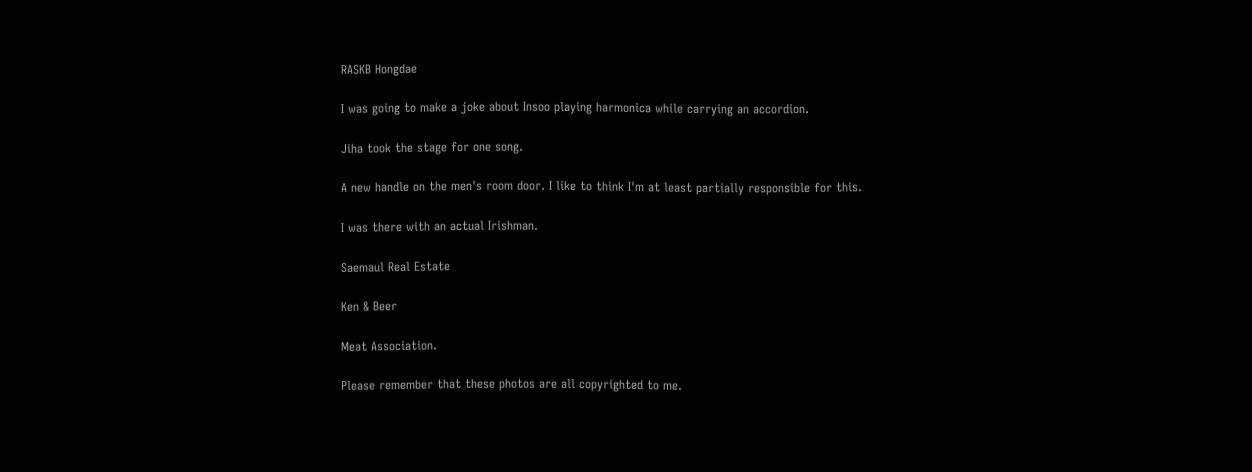RASKB Hongdae

I was going to make a joke about Insoo playing harmonica while carrying an accordion.

Jiha took the stage for one song.

A new handle on the men's room door. I like to think I'm at least partially responsible for this.

I was there with an actual Irishman.

Saemaul Real Estate

Ken & Beer

Meat Association.

Please remember that these photos are all copyrighted to me.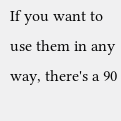If you want to use them in any way, there's a 90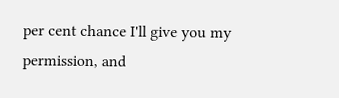per cent chance I'll give you my permission, and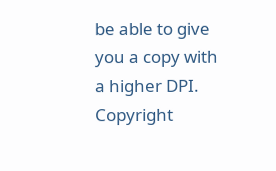be able to give you a copy with a higher DPI.
Copyright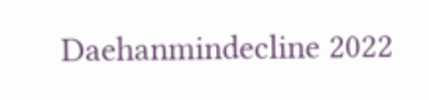Daehanmindecline 2022